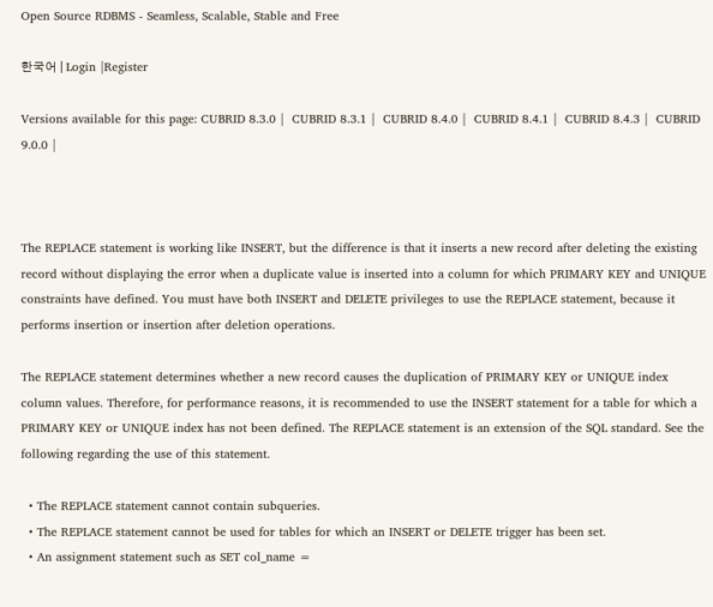Open Source RDBMS - Seamless, Scalable, Stable and Free

한국어 | Login |Register

Versions available for this page: CUBRID 8.3.0 |  CUBRID 8.3.1 |  CUBRID 8.4.0 |  CUBRID 8.4.1 |  CUBRID 8.4.3 |  CUBRID 9.0.0 |



The REPLACE statement is working like INSERT, but the difference is that it inserts a new record after deleting the existing record without displaying the error when a duplicate value is inserted into a column for which PRIMARY KEY and UNIQUE constraints have defined. You must have both INSERT and DELETE privileges to use the REPLACE statement, because it performs insertion or insertion after deletion operations.

The REPLACE statement determines whether a new record causes the duplication of PRIMARY KEY or UNIQUE index column values. Therefore, for performance reasons, it is recommended to use the INSERT statement for a table for which a PRIMARY KEY or UNIQUE index has not been defined. The REPLACE statement is an extension of the SQL standard. See the following regarding the use of this statement.

  • The REPLACE statement cannot contain subqueries.
  • The REPLACE statement cannot be used for tables for which an INSERT or DELETE trigger has been set.
  • An assignment statement such as SET col_name =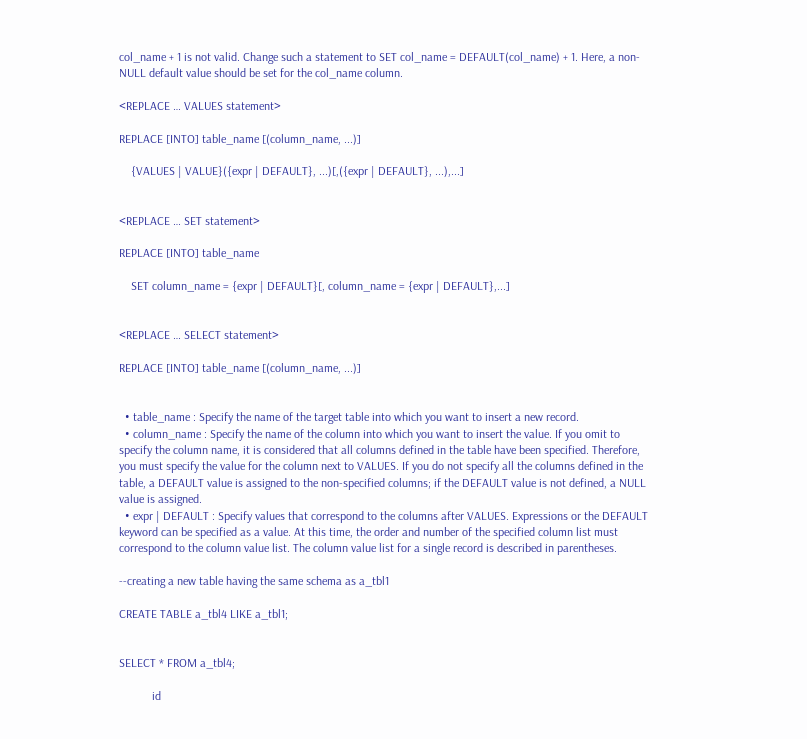col_name + 1 is not valid. Change such a statement to SET col_name = DEFAULT(col_name) + 1. Here, a non-NULL default value should be set for the col_name column.

<REPLACE … VALUES statement>

REPLACE [INTO] table_name [(column_name, ...)]

    {VALUES | VALUE}({expr | DEFAULT}, ...)[,({expr | DEFAULT}, ...),...]


<REPLACE … SET statement>

REPLACE [INTO] table_name

    SET column_name = {expr | DEFAULT}[, column_name = {expr | DEFAULT},...]


<REPLACE … SELECT statement>

REPLACE [INTO] table_name [(column_name, ...)]


  • table_name : Specify the name of the target table into which you want to insert a new record.
  • column_name : Specify the name of the column into which you want to insert the value. If you omit to specify the column name, it is considered that all columns defined in the table have been specified. Therefore, you must specify the value for the column next to VALUES. If you do not specify all the columns defined in the table, a DEFAULT value is assigned to the non-specified columns; if the DEFAULT value is not defined, a NULL value is assigned.
  • expr | DEFAULT : Specify values that correspond to the columns after VALUES. Expressions or the DEFAULT keyword can be specified as a value. At this time, the order and number of the specified column list must correspond to the column value list. The column value list for a single record is described in parentheses.

--creating a new table having the same schema as a_tbl1

CREATE TABLE a_tbl4 LIKE a_tbl1;


SELECT * FROM a_tbl4;

           id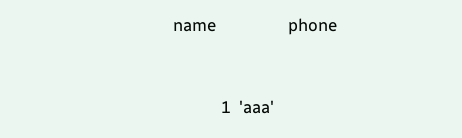name                  phone


            1  'aaa'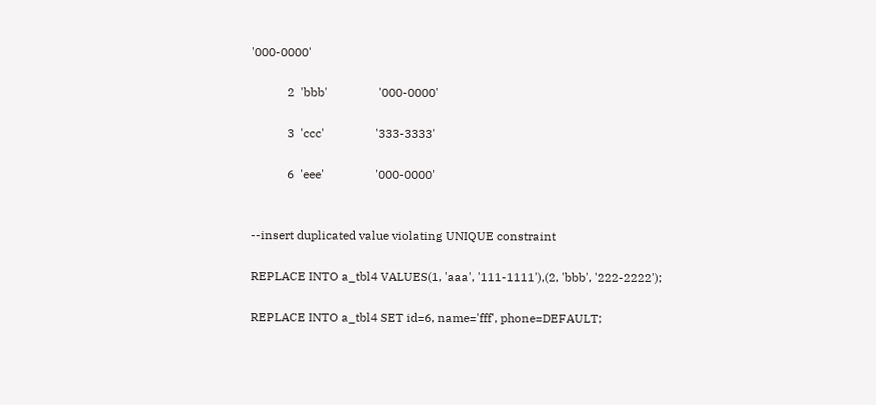'000-0000'

            2  'bbb'                 '000-0000'

            3  'ccc'                 '333-3333'

            6  'eee'                 '000-0000'


--insert duplicated value violating UNIQUE constraint

REPLACE INTO a_tbl4 VALUES(1, 'aaa', '111-1111'),(2, 'bbb', '222-2222');

REPLACE INTO a_tbl4 SET id=6, name='fff', phone=DEFAULT;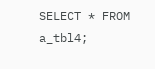SELECT * FROM a_tbl4;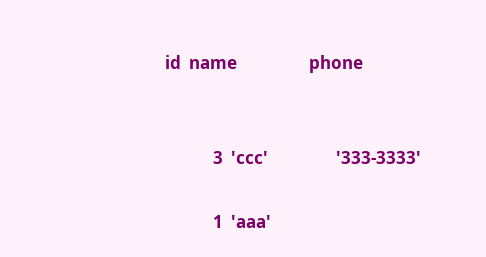id  name                  phone


            3  'ccc'                 '333-3333'

            1  'aaa'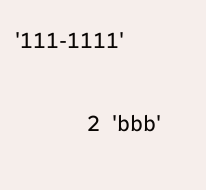'111-1111'

            2  'bbb'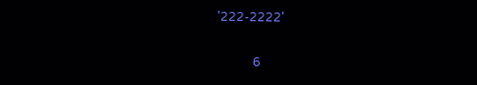'222-2222'

            6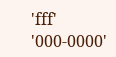'fff'                 '000-0000'